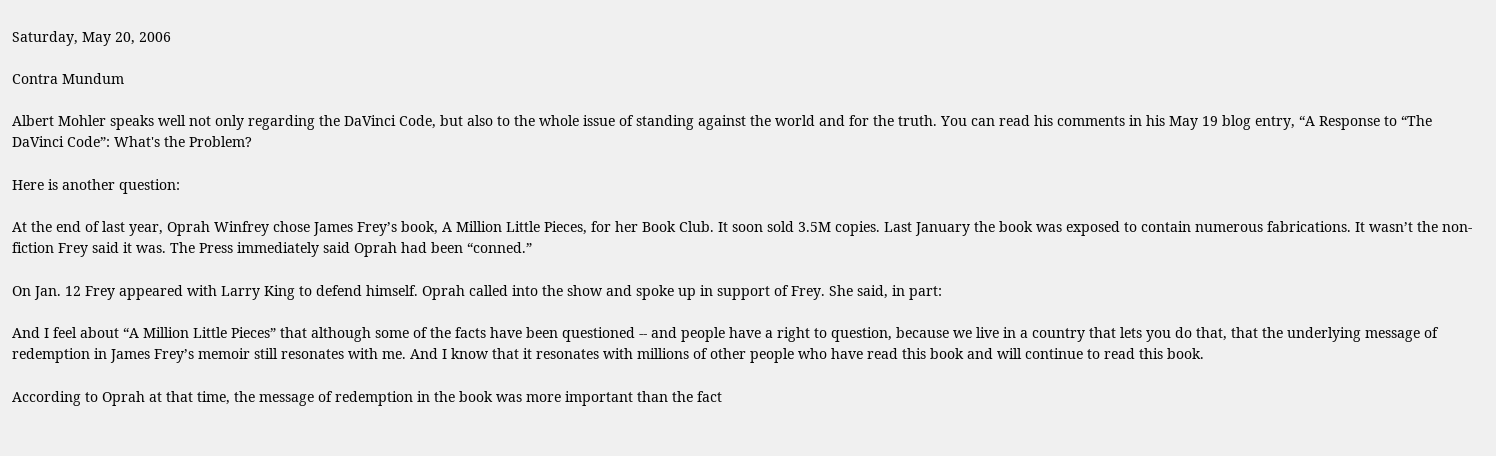Saturday, May 20, 2006

Contra Mundum

Albert Mohler speaks well not only regarding the DaVinci Code, but also to the whole issue of standing against the world and for the truth. You can read his comments in his May 19 blog entry, “A Response to “The DaVinci Code”: What's the Problem?

Here is another question:

At the end of last year, Oprah Winfrey chose James Frey’s book, A Million Little Pieces, for her Book Club. It soon sold 3.5M copies. Last January the book was exposed to contain numerous fabrications. It wasn’t the non-fiction Frey said it was. The Press immediately said Oprah had been “conned.”

On Jan. 12 Frey appeared with Larry King to defend himself. Oprah called into the show and spoke up in support of Frey. She said, in part:

And I feel about “A Million Little Pieces” that although some of the facts have been questioned -- and people have a right to question, because we live in a country that lets you do that, that the underlying message of redemption in James Frey’s memoir still resonates with me. And I know that it resonates with millions of other people who have read this book and will continue to read this book.

According to Oprah at that time, the message of redemption in the book was more important than the fact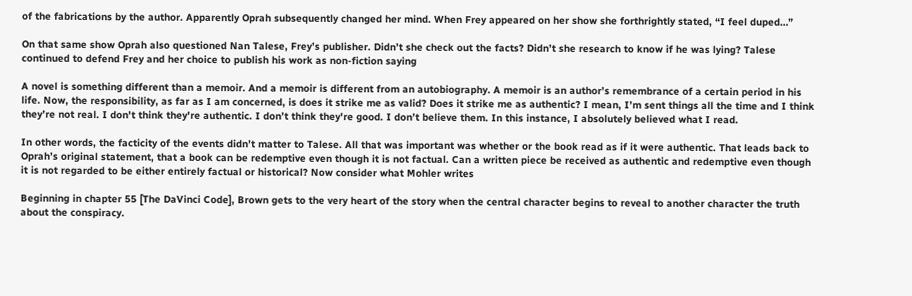of the fabrications by the author. Apparently Oprah subsequently changed her mind. When Frey appeared on her show she forthrightly stated, “I feel duped…”

On that same show Oprah also questioned Nan Talese, Frey’s publisher. Didn’t she check out the facts? Didn’t she research to know if he was lying? Talese continued to defend Frey and her choice to publish his work as non-fiction saying

A novel is something different than a memoir. And a memoir is different from an autobiography. A memoir is an author’s remembrance of a certain period in his life. Now, the responsibility, as far as I am concerned, is does it strike me as valid? Does it strike me as authentic? I mean, I’m sent things all the time and I think they’re not real. I don't think they're authentic. I don’t think they're good. I don’t believe them. In this instance, I absolutely believed what I read.

In other words, the facticity of the events didn’t matter to Talese. All that was important was whether or the book read as if it were authentic. That leads back to Oprah’s original statement, that a book can be redemptive even though it is not factual. Can a written piece be received as authentic and redemptive even though it is not regarded to be either entirely factual or historical? Now consider what Mohler writes

Beginning in chapter 55 [The DaVinci Code], Brown gets to the very heart of the story when the central character begins to reveal to another character the truth about the conspiracy.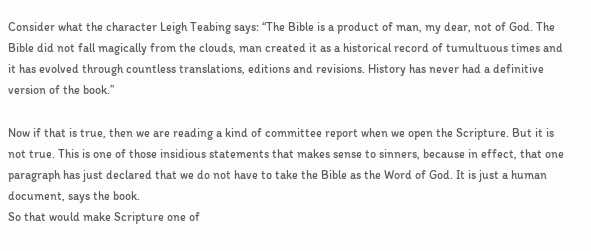Consider what the character Leigh Teabing says: “The Bible is a product of man, my dear, not of God. The Bible did not fall magically from the clouds, man created it as a historical record of tumultuous times and it has evolved through countless translations, editions and revisions. History has never had a definitive version of the book.”

Now if that is true, then we are reading a kind of committee report when we open the Scripture. But it is not true. This is one of those insidious statements that makes sense to sinners, because in effect, that one paragraph has just declared that we do not have to take the Bible as the Word of God. It is just a human document, says the book.
So that would make Scripture one of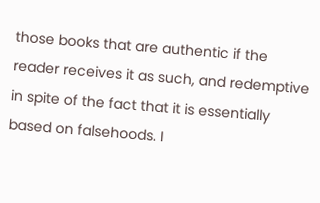those books that are authentic if the reader receives it as such, and redemptive in spite of the fact that it is essentially based on falsehoods. I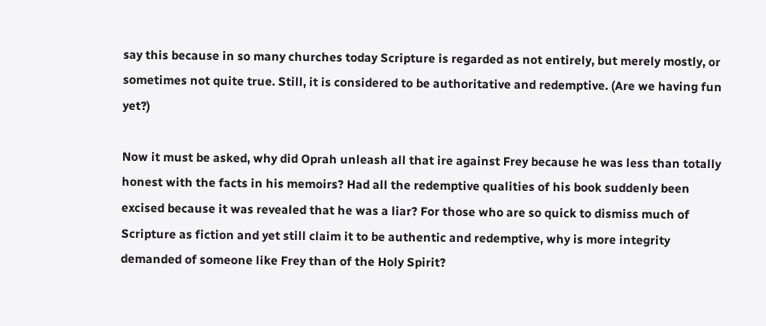say this because in so many churches today Scripture is regarded as not entirely, but merely mostly, or sometimes not quite true. Still, it is considered to be authoritative and redemptive. (Are we having fun yet?)

Now it must be asked, why did Oprah unleash all that ire against Frey because he was less than totally honest with the facts in his memoirs? Had all the redemptive qualities of his book suddenly been excised because it was revealed that he was a liar? For those who are so quick to dismiss much of Scripture as fiction and yet still claim it to be authentic and redemptive, why is more integrity demanded of someone like Frey than of the Holy Spirit?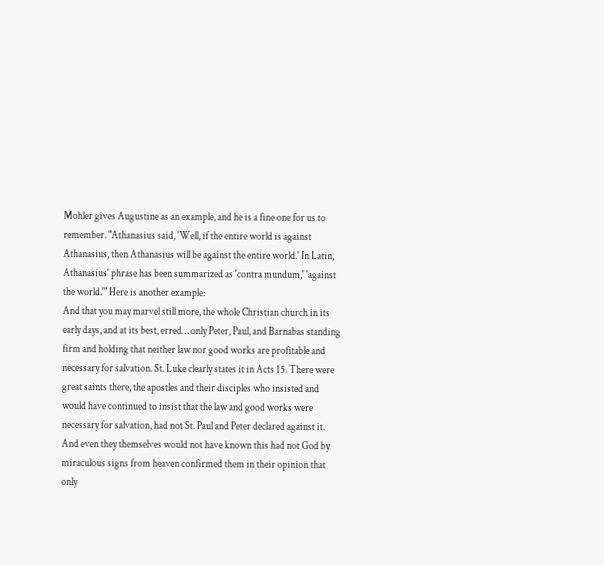Mohler gives Augustine as an example, and he is a fine one for us to remember. "Athanasius said, 'Well, if the entire world is against Athanasius, then Athanasius will be against the entire world.' In Latin, Athanasius' phrase has been summarized as 'contra mundum,' 'against the world.'" Here is another example:
And that you may marvel still more, the whole Christian church in its early days, and at its best, erred… only Peter, Paul, and Barnabas standing firm and holding that neither law nor good works are profitable and necessary for salvation. St. Luke clearly states it in Acts 15. There were great saints there, the apostles and their disciples who insisted and would have continued to insist that the law and good works were necessary for salvation, had not St. Paul and Peter declared against it. And even they themselves would not have known this had not God by miraculous signs from heaven confirmed them in their opinion that only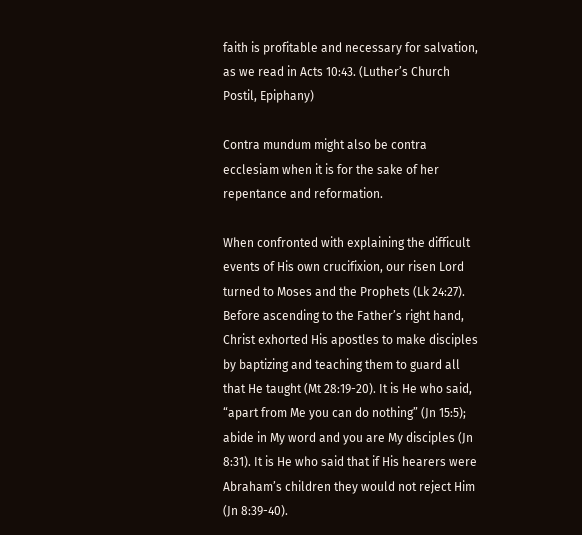faith is profitable and necessary for salvation, as we read in Acts 10:43. (Luther’s Church Postil, Epiphany)

Contra mundum might also be contra ecclesiam when it is for the sake of her repentance and reformation.

When confronted with explaining the difficult events of His own crucifixion, our risen Lord turned to Moses and the Prophets (Lk 24:27). Before ascending to the Father’s right hand, Christ exhorted His apostles to make disciples by baptizing and teaching them to guard all that He taught (Mt 28:19-20). It is He who said, “apart from Me you can do nothing” (Jn 15:5); abide in My word and you are My disciples (Jn 8:31). It is He who said that if His hearers were Abraham’s children they would not reject Him (Jn 8:39-40).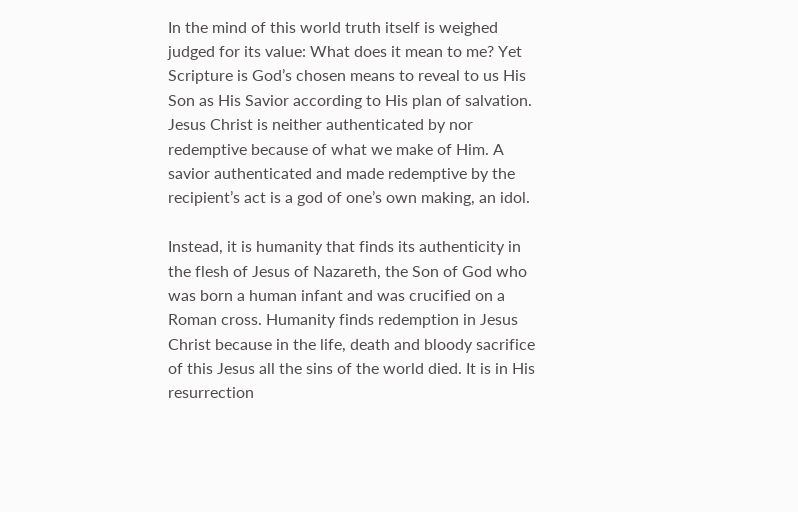In the mind of this world truth itself is weighed judged for its value: What does it mean to me? Yet Scripture is God’s chosen means to reveal to us His Son as His Savior according to His plan of salvation. Jesus Christ is neither authenticated by nor redemptive because of what we make of Him. A savior authenticated and made redemptive by the recipient’s act is a god of one’s own making, an idol.

Instead, it is humanity that finds its authenticity in the flesh of Jesus of Nazareth, the Son of God who was born a human infant and was crucified on a Roman cross. Humanity finds redemption in Jesus Christ because in the life, death and bloody sacrifice of this Jesus all the sins of the world died. It is in His resurrection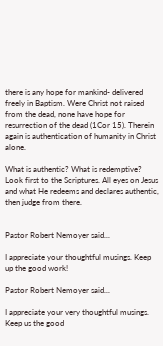there is any hope for mankind- delivered freely in Baptism. Were Christ not raised from the dead, none have hope for resurrection of the dead (1Cor 15). Therein again is authentication of humanity in Christ alone.

What is authentic? What is redemptive? Look first to the Scriptures. All eyes on Jesus and what He redeems and declares authentic, then judge from there.


Pastor Robert Nemoyer said...

I appreciate your thoughtful musings. Keep up the good work!

Pastor Robert Nemoyer said...

I appreciate your very thoughtful musings. Keep us the good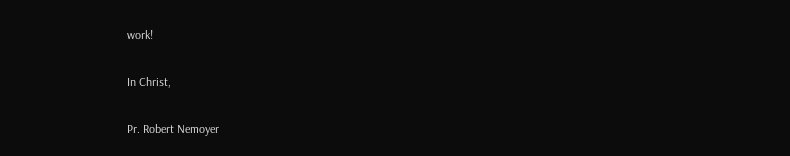work!

In Christ,

Pr. Robert Nemoyer